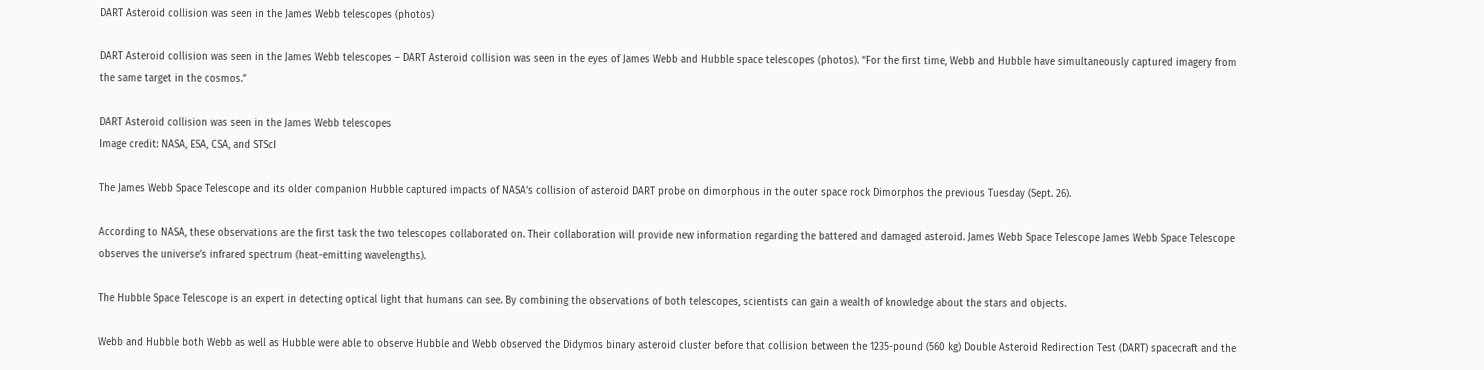DART Asteroid collision was seen in the James Webb telescopes (photos)

DART Asteroid collision was seen in the James Webb telescopes – DART Asteroid collision was seen in the eyes of James Webb and Hubble space telescopes (photos). “For the first time, Webb and Hubble have simultaneously captured imagery from the same target in the cosmos.”

DART Asteroid collision was seen in the James Webb telescopes
Image credit: NASA, ESA, CSA, and STScI

The James Webb Space Telescope and its older companion Hubble captured impacts of NASA’s collision of asteroid DART probe on dimorphous in the outer space rock Dimorphos the previous Tuesday (Sept. 26).

According to NASA, these observations are the first task the two telescopes collaborated on. Their collaboration will provide new information regarding the battered and damaged asteroid. James Webb Space Telescope James Webb Space Telescope observes the universe’s infrared spectrum (heat-emitting wavelengths).

The Hubble Space Telescope is an expert in detecting optical light that humans can see. By combining the observations of both telescopes, scientists can gain a wealth of knowledge about the stars and objects.

Webb and Hubble both Webb as well as Hubble were able to observe Hubble and Webb observed the Didymos binary asteroid cluster before that collision between the 1235-pound (560 kg) Double Asteroid Redirection Test (DART) spacecraft and the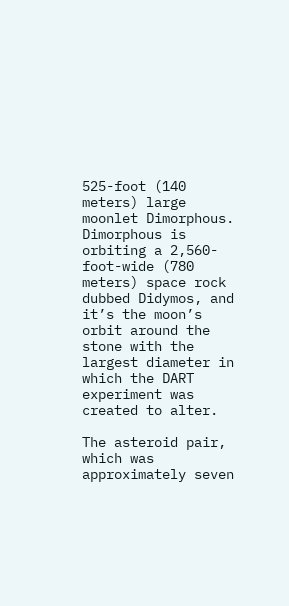525-foot (140 meters) large moonlet Dimorphous. Dimorphous is orbiting a 2,560-foot-wide (780 meters) space rock dubbed Didymos, and it’s the moon’s orbit around the stone with the largest diameter in which the DART experiment was created to alter.

The asteroid pair, which was approximately seven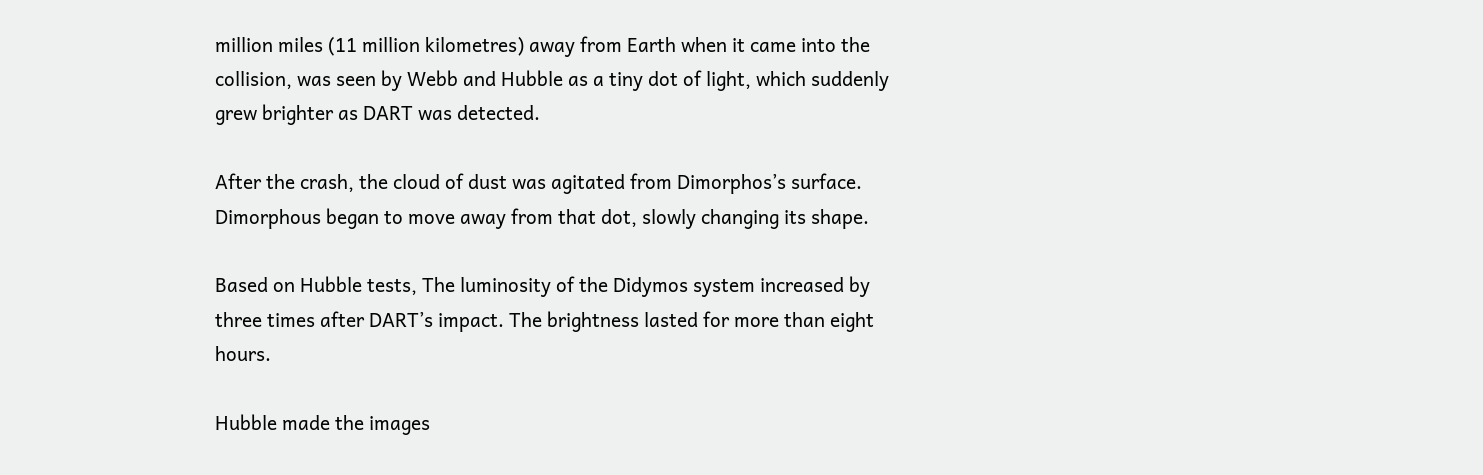million miles (11 million kilometres) away from Earth when it came into the collision, was seen by Webb and Hubble as a tiny dot of light, which suddenly grew brighter as DART was detected.

After the crash, the cloud of dust was agitated from Dimorphos’s surface. Dimorphous began to move away from that dot, slowly changing its shape.

Based on Hubble tests, The luminosity of the Didymos system increased by three times after DART’s impact. The brightness lasted for more than eight hours.

Hubble made the images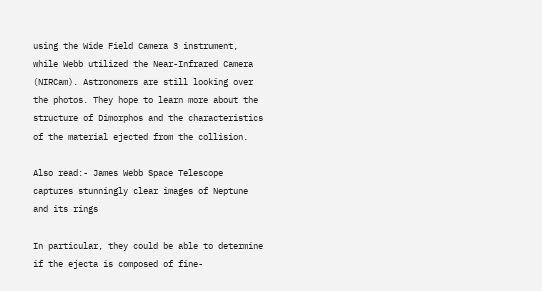using the Wide Field Camera 3 instrument, while Webb utilized the Near-Infrared Camera (NIRCam). Astronomers are still looking over the photos. They hope to learn more about the structure of Dimorphos and the characteristics of the material ejected from the collision.

Also read:- James Webb Space Telescope captures stunningly clear images of Neptune and its rings

In particular, they could be able to determine if the ejecta is composed of fine-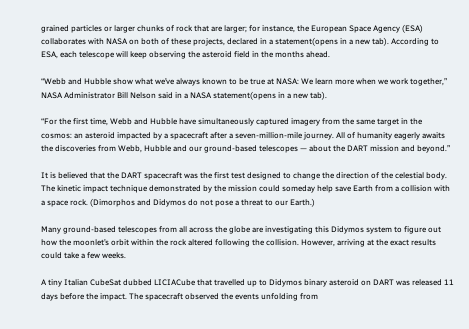grained particles or larger chunks of rock that are larger; for instance, the European Space Agency (ESA) collaborates with NASA on both of these projects, declared in a statement(opens in a new tab). According to ESA, each telescope will keep observing the asteroid field in the months ahead.

“Webb and Hubble show what we’ve always known to be true at NASA: We learn more when we work together,” NASA Administrator Bill Nelson said in a NASA statement(opens in a new tab).

“For the first time, Webb and Hubble have simultaneously captured imagery from the same target in the cosmos: an asteroid impacted by a spacecraft after a seven-million-mile journey. All of humanity eagerly awaits the discoveries from Webb, Hubble and our ground-based telescopes — about the DART mission and beyond.”

It is believed that the DART spacecraft was the first test designed to change the direction of the celestial body. The kinetic impact technique demonstrated by the mission could someday help save Earth from a collision with a space rock. (Dimorphos and Didymos do not pose a threat to our Earth.)

Many ground-based telescopes from all across the globe are investigating this Didymos system to figure out how the moonlet’s orbit within the rock altered following the collision. However, arriving at the exact results could take a few weeks.

A tiny Italian CubeSat dubbed LICIACube that travelled up to Didymos binary asteroid on DART was released 11 days before the impact. The spacecraft observed the events unfolding from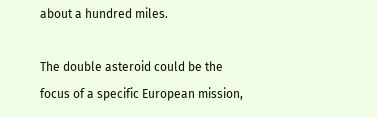about a hundred miles.

The double asteroid could be the focus of a specific European mission,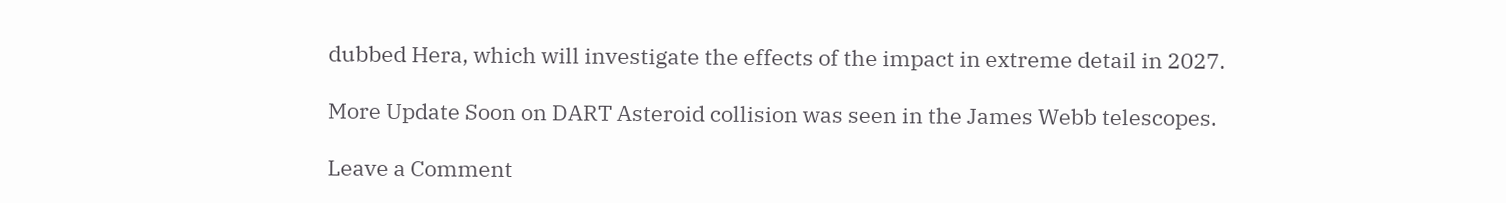dubbed Hera, which will investigate the effects of the impact in extreme detail in 2027.

More Update Soon on DART Asteroid collision was seen in the James Webb telescopes.

Leave a Comment